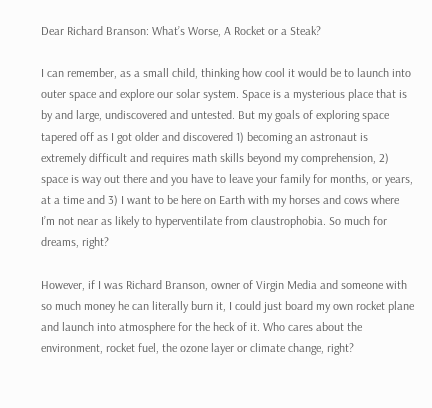Dear Richard Branson: What’s Worse, A Rocket or a Steak?

I can remember, as a small child, thinking how cool it would be to launch into outer space and explore our solar system. Space is a mysterious place that is by and large, undiscovered and untested. But my goals of exploring space tapered off as I got older and discovered 1) becoming an astronaut is extremely difficult and requires math skills beyond my comprehension, 2) space is way out there and you have to leave your family for months, or years, at a time and 3) I want to be here on Earth with my horses and cows where I’m not near as likely to hyperventilate from claustrophobia. So much for dreams, right?

However, if I was Richard Branson, owner of Virgin Media and someone with so much money he can literally burn it, I could just board my own rocket plane and launch into atmosphere for the heck of it. Who cares about the environment, rocket fuel, the ozone layer or climate change, right?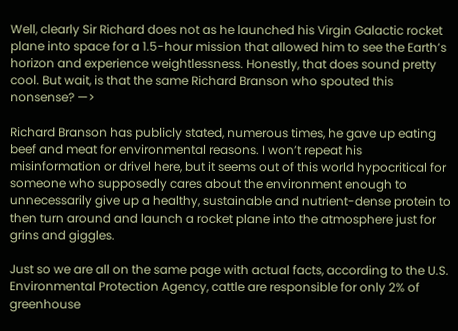Well, clearly Sir Richard does not as he launched his Virgin Galactic rocket plane into space for a 1.5-hour mission that allowed him to see the Earth’s horizon and experience weightlessness. Honestly, that does sound pretty cool. But wait, is that the same Richard Branson who spouted this nonsense? —>

Richard Branson has publicly stated, numerous times, he gave up eating beef and meat for environmental reasons. I won’t repeat his misinformation or drivel here, but it seems out of this world hypocritical for someone who supposedly cares about the environment enough to unnecessarily give up a healthy, sustainable and nutrient-dense protein to then turn around and launch a rocket plane into the atmosphere just for grins and giggles.

Just so we are all on the same page with actual facts, according to the U.S. Environmental Protection Agency, cattle are responsible for only 2% of greenhouse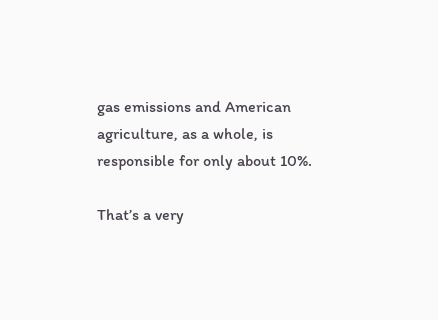gas emissions and American agriculture, as a whole, is responsible for only about 10%.

That’s a very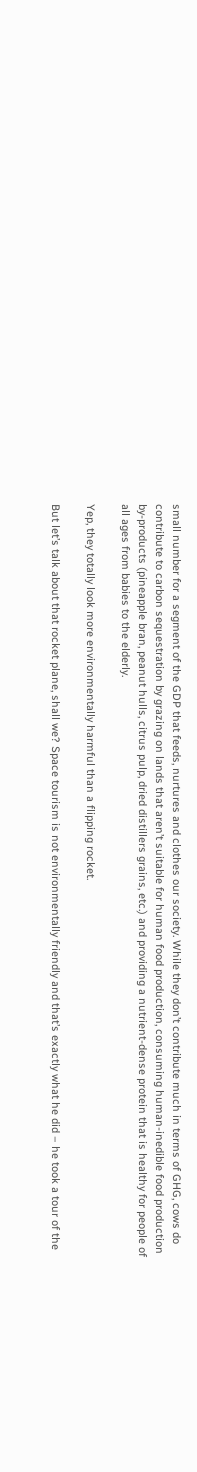small number for a segment of the GDP that feeds, nurtures and clothes our society. While they don’t contribute much in terms of GHG, cows do contribute to carbon sequestration by grazing on lands that aren’t suitable for human food production, consuming human-inedible food production by-products (pineapple bran, peanut hulls, citrus pulp, dried distillers grains, etc.) and providing a nutrient-dense protein that is healthy for people of all ages from babies to the elderly.

Yep, they totally look more environmentally harmful than a flipping rocket.

But let’s talk about that rocket plane, shall we? Space tourism is not environmentally friendly and that’s exactly what he did – he took a tour of the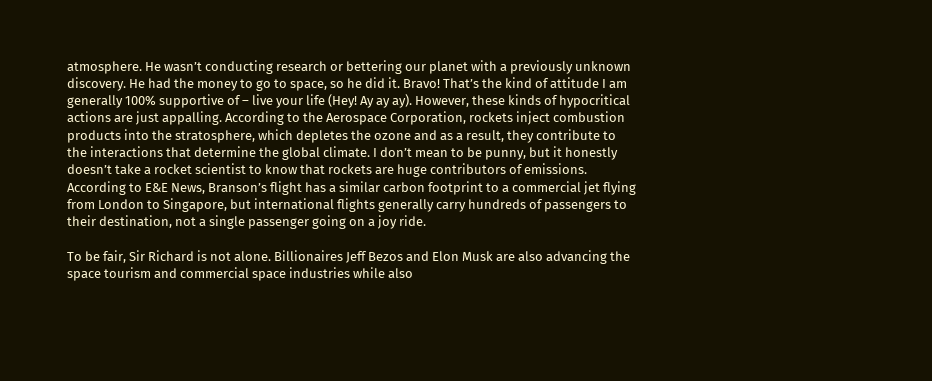atmosphere. He wasn’t conducting research or bettering our planet with a previously unknown discovery. He had the money to go to space, so he did it. Bravo! That’s the kind of attitude I am generally 100% supportive of – live your life (Hey! Ay ay ay). However, these kinds of hypocritical actions are just appalling. According to the Aerospace Corporation, rockets inject combustion products into the stratosphere, which depletes the ozone and as a result, they contribute to the interactions that determine the global climate. I don’t mean to be punny, but it honestly doesn’t take a rocket scientist to know that rockets are huge contributors of emissions. According to E&E News, Branson’s flight has a similar carbon footprint to a commercial jet flying from London to Singapore, but international flights generally carry hundreds of passengers to their destination, not a single passenger going on a joy ride.

To be fair, Sir Richard is not alone. Billionaires Jeff Bezos and Elon Musk are also advancing the space tourism and commercial space industries while also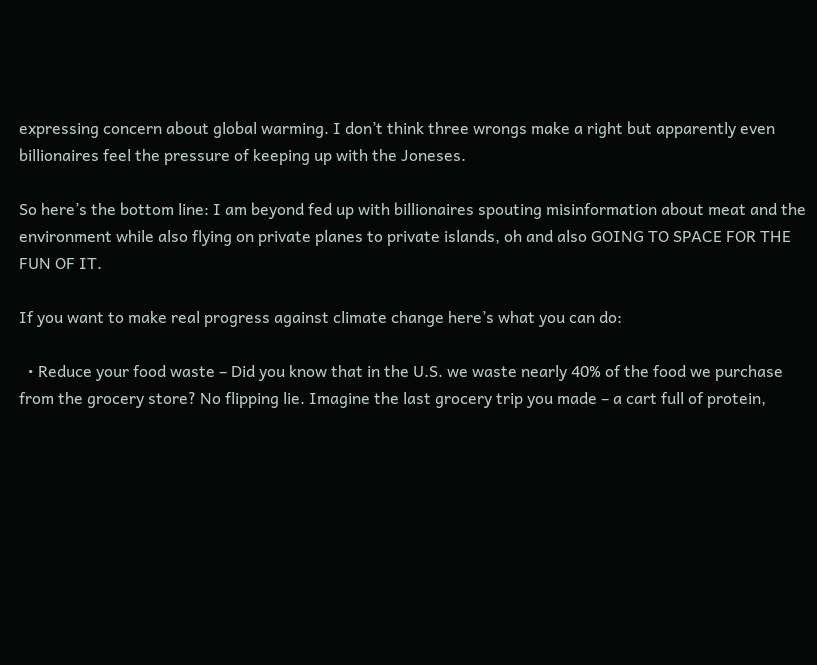expressing concern about global warming. I don’t think three wrongs make a right but apparently even billionaires feel the pressure of keeping up with the Joneses.

So here’s the bottom line: I am beyond fed up with billionaires spouting misinformation about meat and the environment while also flying on private planes to private islands, oh and also GOING TO SPACE FOR THE FUN OF IT.

If you want to make real progress against climate change here’s what you can do:

  • Reduce your food waste – Did you know that in the U.S. we waste nearly 40% of the food we purchase from the grocery store? No flipping lie. Imagine the last grocery trip you made – a cart full of protein,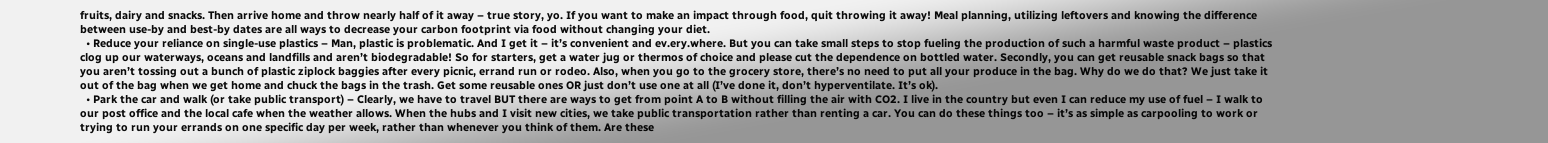fruits, dairy and snacks. Then arrive home and throw nearly half of it away – true story, yo. If you want to make an impact through food, quit throwing it away! Meal planning, utilizing leftovers and knowing the difference between use-by and best-by dates are all ways to decrease your carbon footprint via food without changing your diet.
  • Reduce your reliance on single-use plastics – Man, plastic is problematic. And I get it – it’s convenient and ev.ery.where. But you can take small steps to stop fueling the production of such a harmful waste product – plastics clog up our waterways, oceans and landfills and aren’t biodegradable! So for starters, get a water jug or thermos of choice and please cut the dependence on bottled water. Secondly, you can get reusable snack bags so that you aren’t tossing out a bunch of plastic ziplock baggies after every picnic, errand run or rodeo. Also, when you go to the grocery store, there’s no need to put all your produce in the bag. Why do we do that? We just take it out of the bag when we get home and chuck the bags in the trash. Get some reusable ones OR just don’t use one at all (I’ve done it, don’t hyperventilate. It’s ok).
  • Park the car and walk (or take public transport) – Clearly, we have to travel BUT there are ways to get from point A to B without filling the air with CO2. I live in the country but even I can reduce my use of fuel – I walk to our post office and the local cafe when the weather allows. When the hubs and I visit new cities, we take public transportation rather than renting a car. You can do these things too – it’s as simple as carpooling to work or trying to run your errands on one specific day per week, rather than whenever you think of them. Are these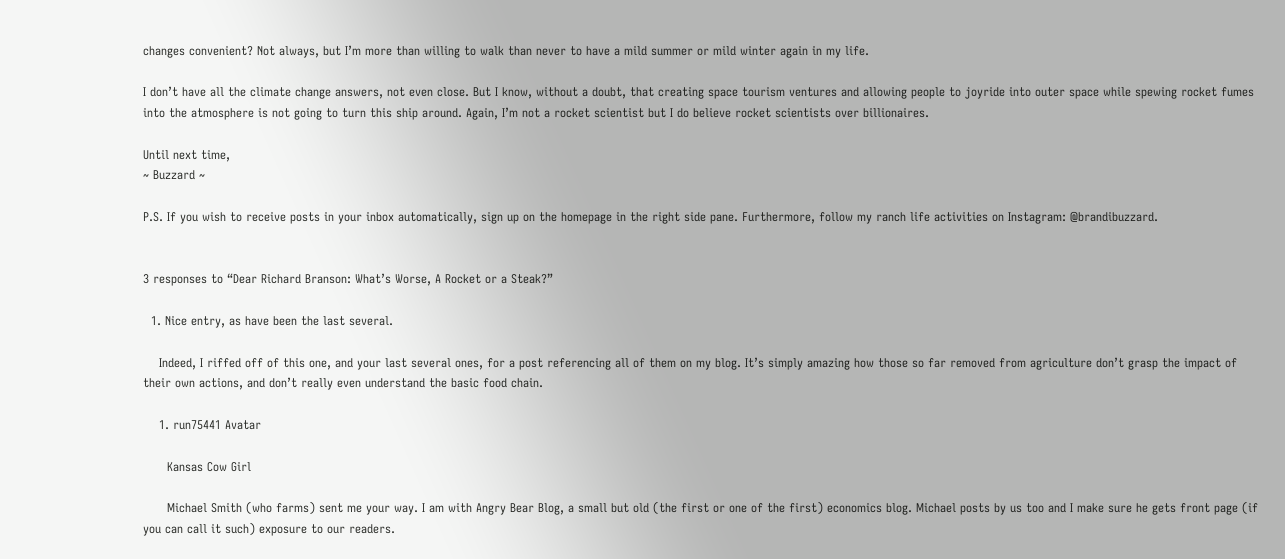changes convenient? Not always, but I’m more than willing to walk than never to have a mild summer or mild winter again in my life.

I don’t have all the climate change answers, not even close. But I know, without a doubt, that creating space tourism ventures and allowing people to joyride into outer space while spewing rocket fumes into the atmosphere is not going to turn this ship around. Again, I’m not a rocket scientist but I do believe rocket scientists over billionaires.

Until next time,
~ Buzzard ~

P.S. If you wish to receive posts in your inbox automatically, sign up on the homepage in the right side pane. Furthermore, follow my ranch life activities on Instagram: @brandibuzzard.


3 responses to “Dear Richard Branson: What’s Worse, A Rocket or a Steak?”

  1. Nice entry, as have been the last several.

    Indeed, I riffed off of this one, and your last several ones, for a post referencing all of them on my blog. It’s simply amazing how those so far removed from agriculture don’t grasp the impact of their own actions, and don’t really even understand the basic food chain.

    1. run75441 Avatar

      Kansas Cow Girl

      Michael Smith (who farms) sent me your way. I am with Angry Bear Blog, a small but old (the first or one of the first) economics blog. Michael posts by us too and I make sure he gets front page (if you can call it such) exposure to our readers.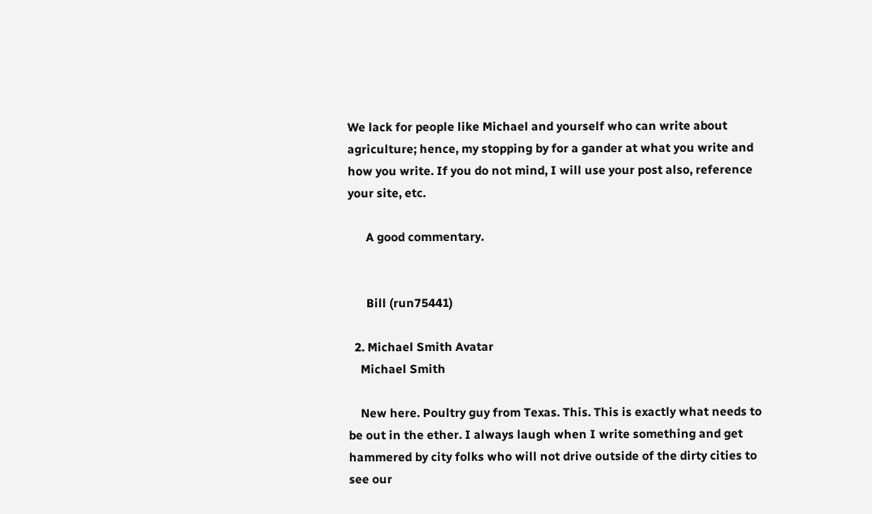We lack for people like Michael and yourself who can write about agriculture; hence, my stopping by for a gander at what you write and how you write. If you do not mind, I will use your post also, reference your site, etc.

      A good commentary.


      Bill (run75441)

  2. Michael Smith Avatar
    Michael Smith

    New here. Poultry guy from Texas. This. This is exactly what needs to be out in the ether. I always laugh when I write something and get hammered by city folks who will not drive outside of the dirty cities to see our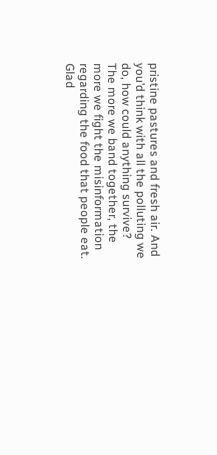pristine pastures and fresh air. And you’d think with all the polluting we do, how could anything survive? The more we band together, the more we fight the misinformation regarding the food that people eat. Glad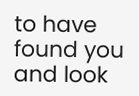to have found you and look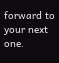forward to your next one.